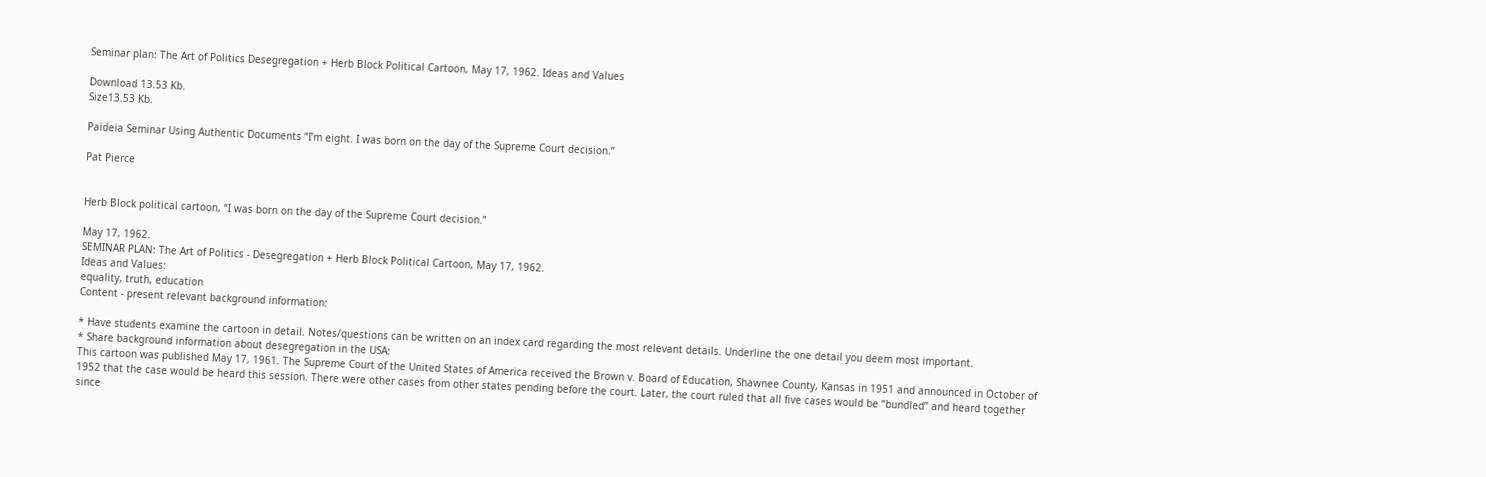Seminar plan: The Art of Politics Desegregation + Herb Block Political Cartoon, May 17, 1962. Ideas and Values

Download 13.53 Kb.
Size13.53 Kb.

Paideia Seminar Using Authentic Documents “I’m eight. I was born on the day of the Supreme Court decision.”

Pat Pierce


Herb Block political cartoon, “I was born on the day of the Supreme Court decision.”

May 17, 1962.
SEMINAR PLAN: The Art of Politics - Desegregation + Herb Block Political Cartoon, May 17, 1962.
Ideas and Values:
equality, truth, education
Content - present relevant background information:

* Have students examine the cartoon in detail. Notes/questions can be written on an index card regarding the most relevant details. Underline the one detail you deem most important.
* Share background information about desegregation in the USA:
This cartoon was published May 17, 1961. The Supreme Court of the United States of America received the Brown v. Board of Education, Shawnee County, Kansas in 1951 and announced in October of 1952 that the case would be heard this session. There were other cases from other states pending before the court. Later, the court ruled that all five cases would be “bundled” and heard together since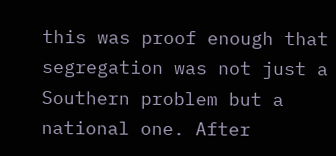this was proof enough that segregation was not just a Southern problem but a national one. After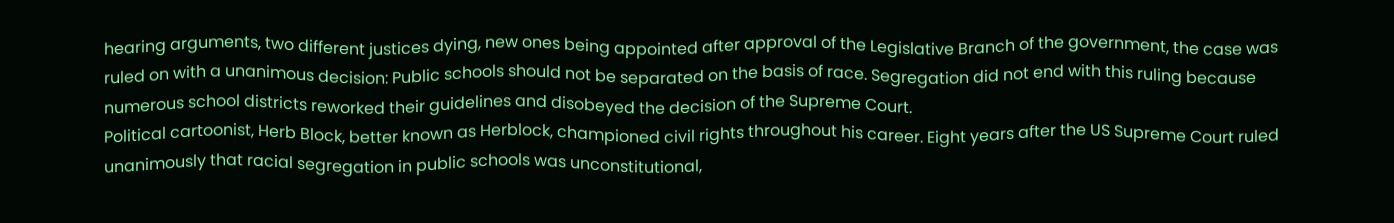hearing arguments, two different justices dying, new ones being appointed after approval of the Legislative Branch of the government, the case was ruled on with a unanimous decision: Public schools should not be separated on the basis of race. Segregation did not end with this ruling because numerous school districts reworked their guidelines and disobeyed the decision of the Supreme Court.
Political cartoonist, Herb Block, better known as Herblock, championed civil rights throughout his career. Eight years after the US Supreme Court ruled unanimously that racial segregation in public schools was unconstitutional,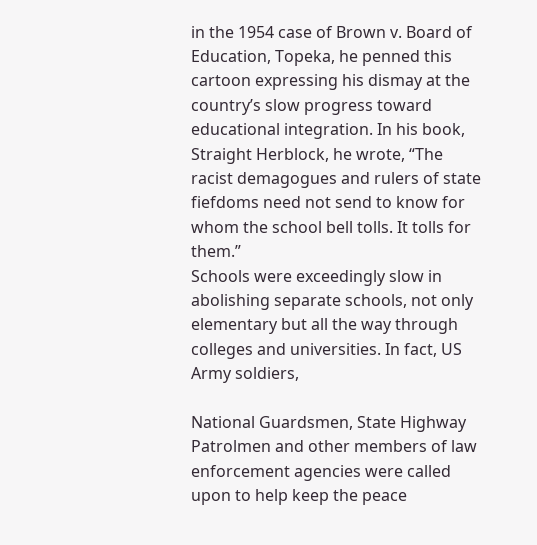in the 1954 case of Brown v. Board of Education, Topeka, he penned this cartoon expressing his dismay at the country’s slow progress toward educational integration. In his book, Straight Herblock, he wrote, “The racist demagogues and rulers of state fiefdoms need not send to know for whom the school bell tolls. It tolls for them.”
Schools were exceedingly slow in abolishing separate schools, not only elementary but all the way through colleges and universities. In fact, US Army soldiers,

National Guardsmen, State Highway Patrolmen and other members of law enforcement agencies were called upon to help keep the peace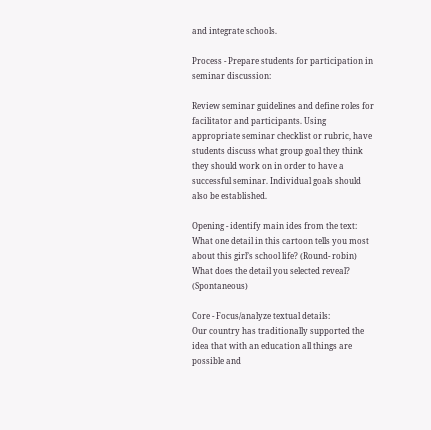and integrate schools.

Process - Prepare students for participation in seminar discussion:

Review seminar guidelines and define roles for facilitator and participants. Using appropriate seminar checklist or rubric, have students discuss what group goal they think they should work on in order to have a successful seminar. Individual goals should also be established.

Opening - identify main ides from the text:
What one detail in this cartoon tells you most about this girl’s school life? (Round- robin) What does the detail you selected reveal? (Spontaneous)

Core - Focus/analyze textual details:
Our country has traditionally supported the idea that with an education all things are possible and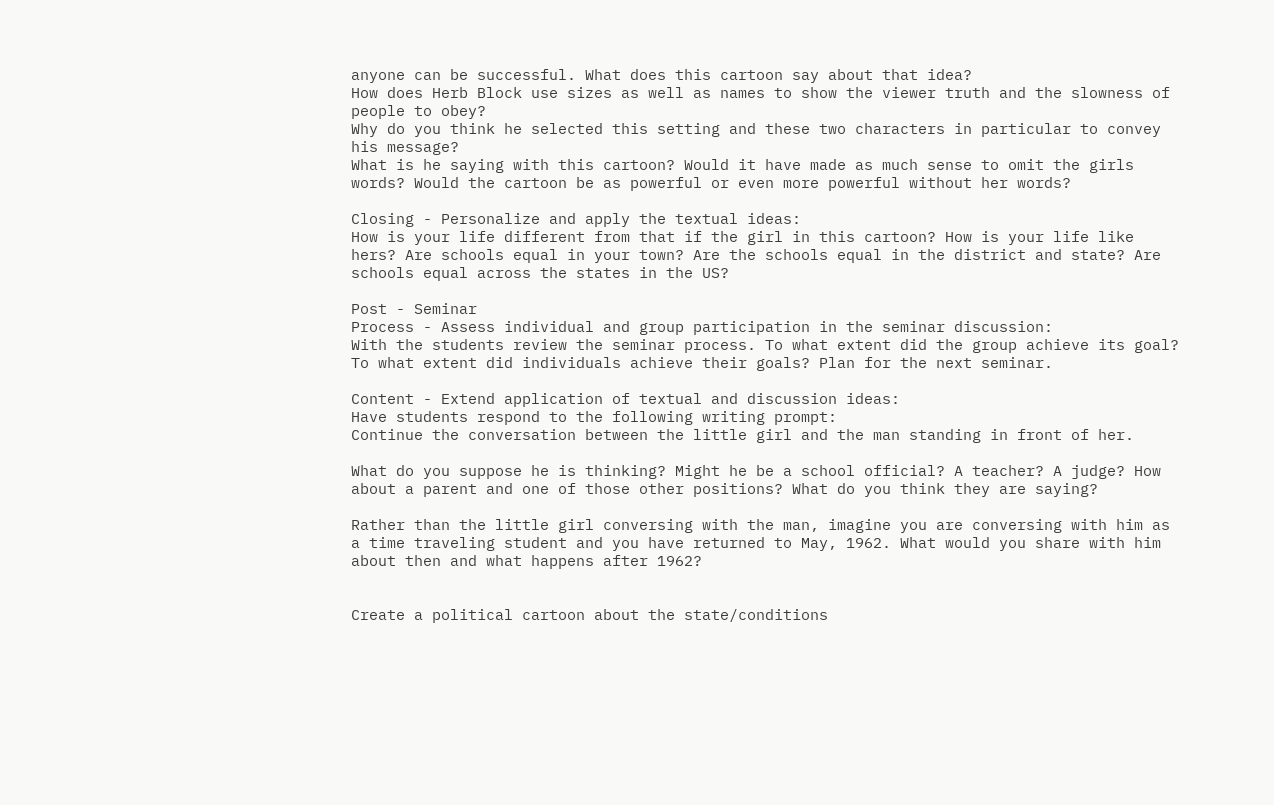anyone can be successful. What does this cartoon say about that idea?
How does Herb Block use sizes as well as names to show the viewer truth and the slowness of people to obey?
Why do you think he selected this setting and these two characters in particular to convey his message?
What is he saying with this cartoon? Would it have made as much sense to omit the girls words? Would the cartoon be as powerful or even more powerful without her words?

Closing - Personalize and apply the textual ideas:
How is your life different from that if the girl in this cartoon? How is your life like hers? Are schools equal in your town? Are the schools equal in the district and state? Are schools equal across the states in the US?

Post - Seminar
Process - Assess individual and group participation in the seminar discussion:
With the students review the seminar process. To what extent did the group achieve its goal? To what extent did individuals achieve their goals? Plan for the next seminar.

Content - Extend application of textual and discussion ideas:
Have students respond to the following writing prompt:
Continue the conversation between the little girl and the man standing in front of her.

What do you suppose he is thinking? Might he be a school official? A teacher? A judge? How about a parent and one of those other positions? What do you think they are saying?

Rather than the little girl conversing with the man, imagine you are conversing with him as a time traveling student and you have returned to May, 1962. What would you share with him about then and what happens after 1962?


Create a political cartoon about the state/conditions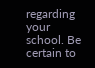regarding your school. Be certain to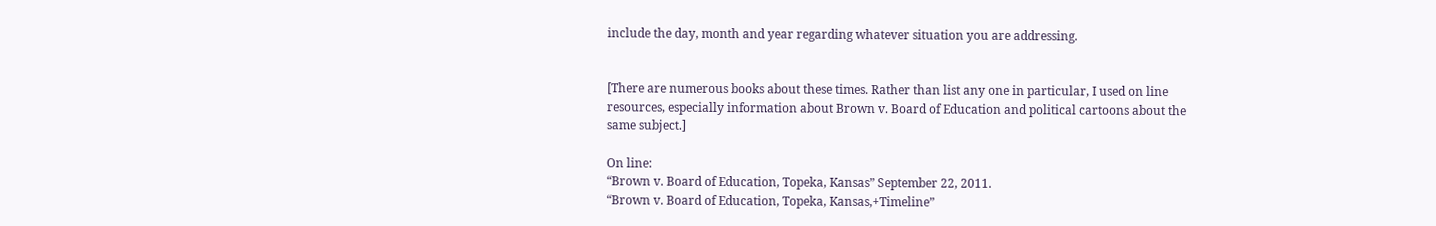include the day, month and year regarding whatever situation you are addressing.


[There are numerous books about these times. Rather than list any one in particular, I used on line resources, especially information about Brown v. Board of Education and political cartoons about the same subject.]

On line:
“Brown v. Board of Education, Topeka, Kansas” September 22, 2011.
“Brown v. Board of Education, Topeka, Kansas,+Timeline”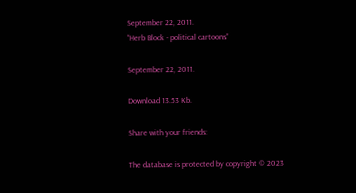September 22, 2011.
“Herb Block - political cartoons”

September 22, 2011.

Download 13.53 Kb.

Share with your friends:

The database is protected by copyright © 2023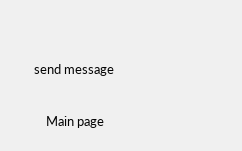send message

    Main page